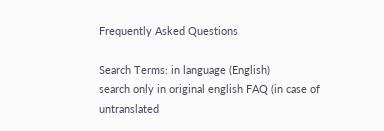Frequently Asked Questions

Search Terms: in language (English)
search only in original english FAQ (in case of untranslated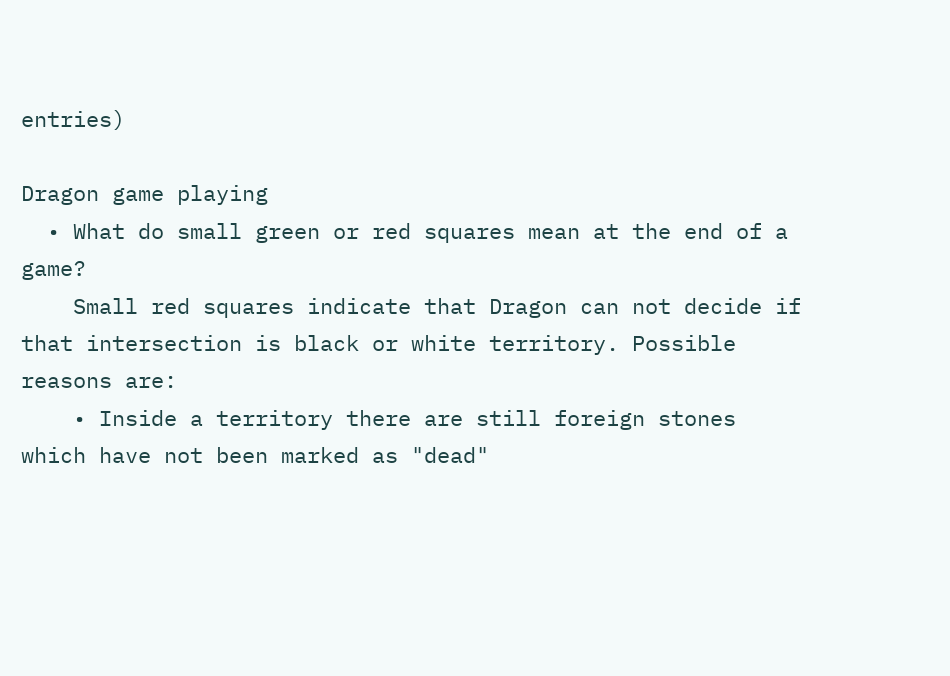entries)

Dragon game playing
  • What do small green or red squares mean at the end of a game?
    Small red squares indicate that Dragon can not decide if that intersection is black or white territory. Possible reasons are:
    • Inside a territory there are still foreign stones which have not been marked as "dead"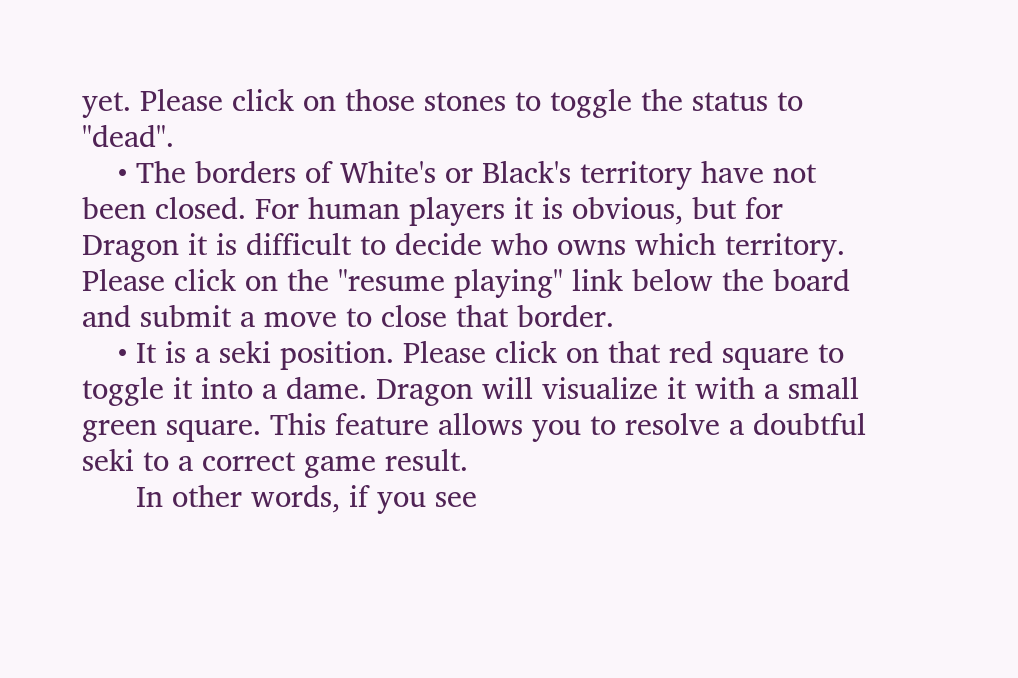yet. Please click on those stones to toggle the status to "dead".
    • The borders of White's or Black's territory have not been closed. For human players it is obvious, but for Dragon it is difficult to decide who owns which territory. Please click on the "resume playing" link below the board and submit a move to close that border.
    • It is a seki position. Please click on that red square to toggle it into a dame. Dragon will visualize it with a small green square. This feature allows you to resolve a doubtful seki to a correct game result.
      In other words, if you see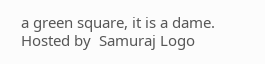a green square, it is a dame.
Hosted by  Samuraj Logo